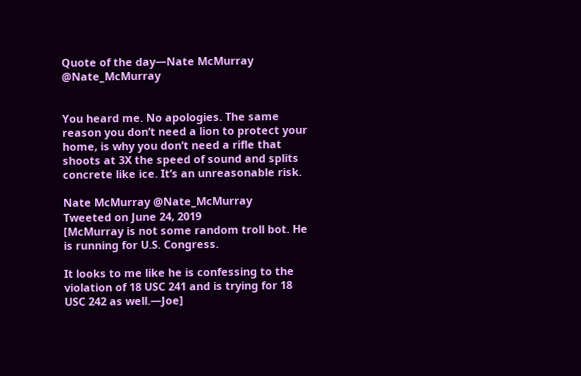Quote of the day—Nate McMurray @Nate_McMurray


You heard me. No apologies. The same reason you don’t need a lion to protect your home, is why you don’t need a rifle that shoots at 3X the speed of sound and splits concrete like ice. It’s an unreasonable risk.

Nate McMurray @Nate_McMurray
Tweeted on June 24, 2019
[McMurray is not some random troll bot. He is running for U.S. Congress.

It looks to me like he is confessing to the violation of 18 USC 241 and is trying for 18 USC 242 as well.—Joe]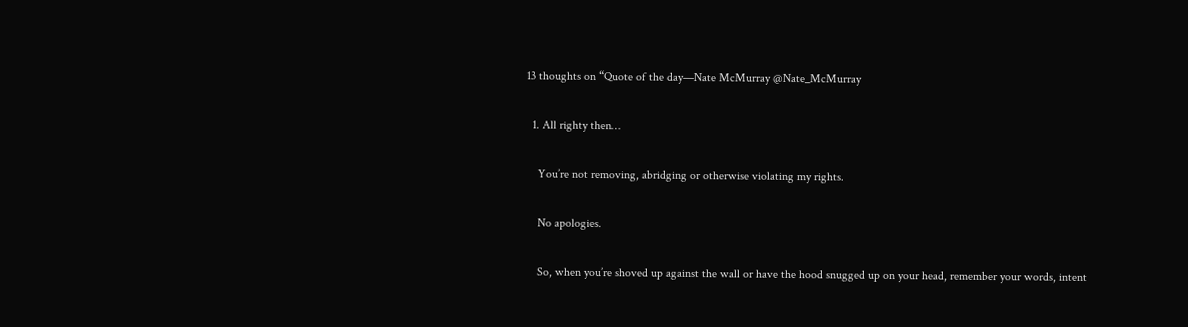13 thoughts on “Quote of the day—Nate McMurray @Nate_McMurray

  1. All righty then…

    You’re not removing, abridging or otherwise violating my rights.

    No apologies.

    So, when you’re shoved up against the wall or have the hood snugged up on your head, remember your words, intent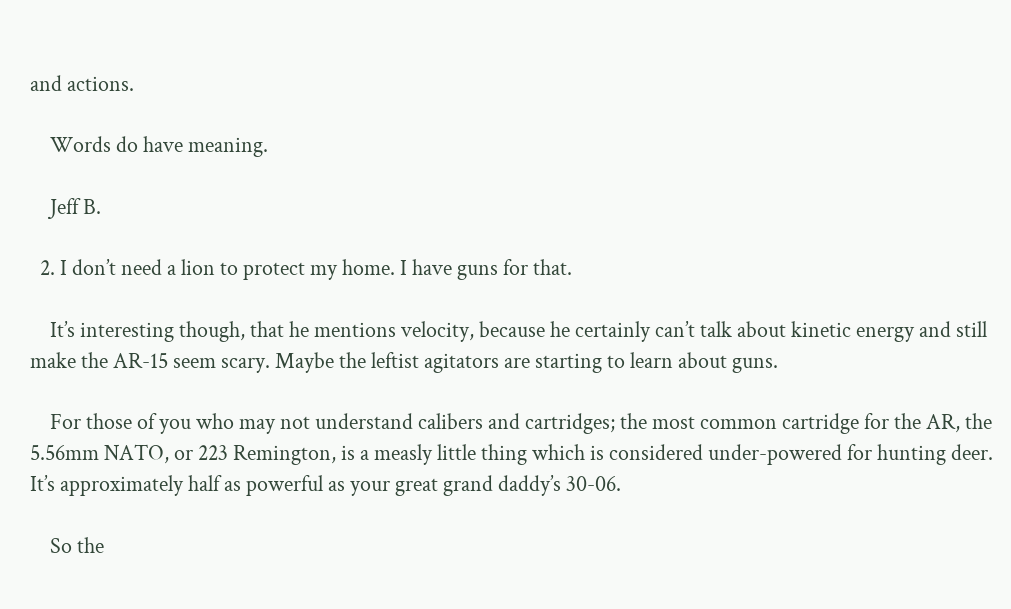and actions.

    Words do have meaning.

    Jeff B.

  2. I don’t need a lion to protect my home. I have guns for that.

    It’s interesting though, that he mentions velocity, because he certainly can’t talk about kinetic energy and still make the AR-15 seem scary. Maybe the leftist agitators are starting to learn about guns.

    For those of you who may not understand calibers and cartridges; the most common cartridge for the AR, the 5.56mm NATO, or 223 Remington, is a measly little thing which is considered under-powered for hunting deer. It’s approximately half as powerful as your great grand daddy’s 30-06.

    So the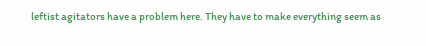leftist agitators have a problem here. They have to make everything seem as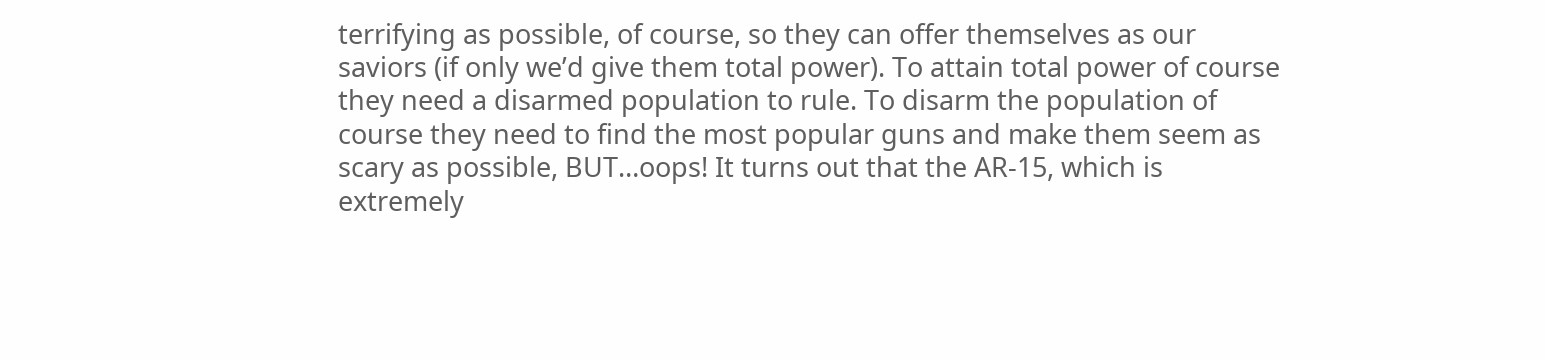terrifying as possible, of course, so they can offer themselves as our saviors (if only we’d give them total power). To attain total power of course they need a disarmed population to rule. To disarm the population of course they need to find the most popular guns and make them seem as scary as possible, BUT…oops! It turns out that the AR-15, which is extremely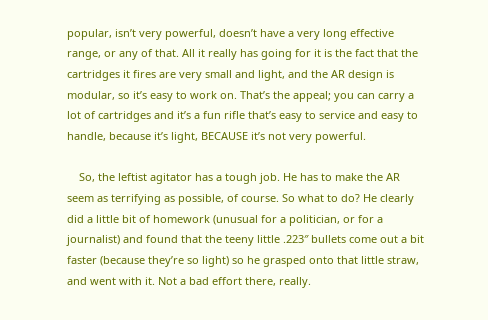popular, isn’t very powerful, doesn’t have a very long effective range, or any of that. All it really has going for it is the fact that the cartridges it fires are very small and light, and the AR design is modular, so it’s easy to work on. That’s the appeal; you can carry a lot of cartridges and it’s a fun rifle that’s easy to service and easy to handle, because it’s light, BECAUSE it’s not very powerful.

    So, the leftist agitator has a tough job. He has to make the AR seem as terrifying as possible, of course. So what to do? He clearly did a little bit of homework (unusual for a politician, or for a journalist) and found that the teeny little .223″ bullets come out a bit faster (because they’re so light) so he grasped onto that little straw, and went with it. Not a bad effort there, really.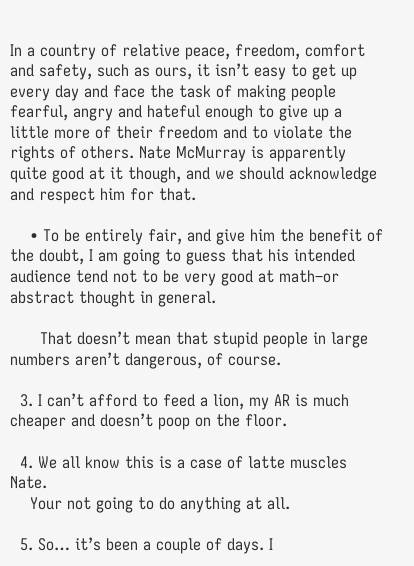In a country of relative peace, freedom, comfort and safety, such as ours, it isn’t easy to get up every day and face the task of making people fearful, angry and hateful enough to give up a little more of their freedom and to violate the rights of others. Nate McMurray is apparently quite good at it though, and we should acknowledge and respect him for that.

    • To be entirely fair, and give him the benefit of the doubt, I am going to guess that his intended audience tend not to be very good at math–or abstract thought in general.

      That doesn’t mean that stupid people in large numbers aren’t dangerous, of course.

  3. I can’t afford to feed a lion, my AR is much cheaper and doesn’t poop on the floor.

  4. We all know this is a case of latte muscles Nate.
    Your not going to do anything at all.

  5. So… it’s been a couple of days. I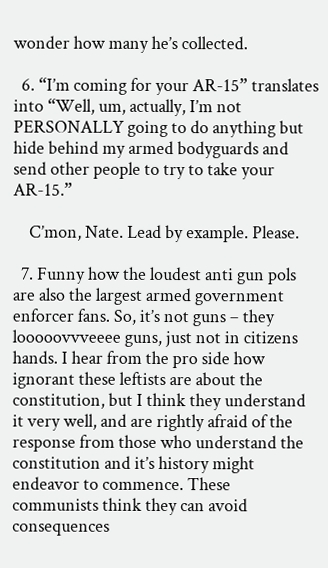wonder how many he’s collected.

  6. “I’m coming for your AR-15” translates into “Well, um, actually, I’m not PERSONALLY going to do anything but hide behind my armed bodyguards and send other people to try to take your AR-15.”

    C’mon, Nate. Lead by example. Please.

  7. Funny how the loudest anti gun pols are also the largest armed government enforcer fans. So, it’s not guns – they looooovvveeee guns, just not in citizens hands. I hear from the pro side how ignorant these leftists are about the constitution, but I think they understand it very well, and are rightly afraid of the response from those who understand the constitution and it’s history might endeavor to commence. These communists think they can avoid consequences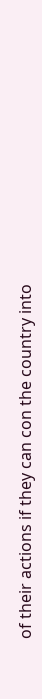of their actions if they can con the country into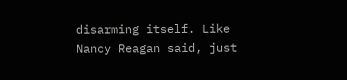disarming itself. Like Nancy Reagan said, just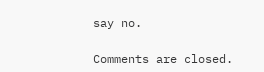say no.

Comments are closed.